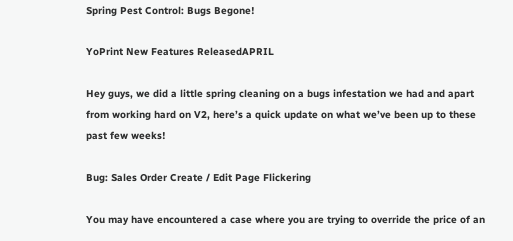Spring Pest Control: Bugs Begone!

YoPrint New Features ReleasedAPRIL

Hey guys, we did a little spring cleaning on a bugs infestation we had and apart from working hard on V2, here’s a quick update on what we’ve been up to these past few weeks!

Bug: Sales Order Create / Edit Page Flickering

You may have encountered a case where you are trying to override the price of an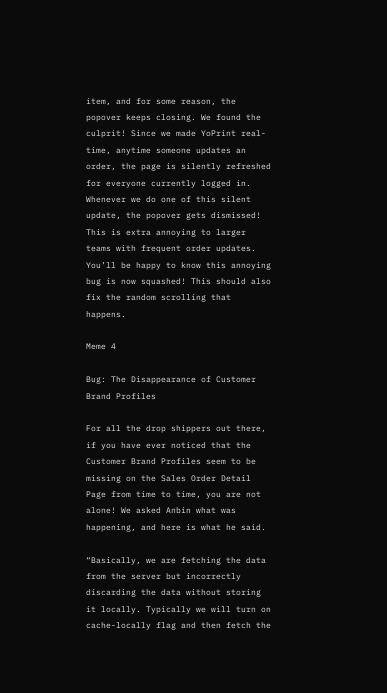item, and for some reason, the popover keeps closing. We found the culprit! Since we made YoPrint real-time, anytime someone updates an order, the page is silently refreshed for everyone currently logged in. Whenever we do one of this silent update, the popover gets dismissed! This is extra annoying to larger teams with frequent order updates. You’ll be happy to know this annoying bug is now squashed! This should also fix the random scrolling that happens.

Meme 4

Bug: The Disappearance of Customer Brand Profiles

For all the drop shippers out there, if you have ever noticed that the Customer Brand Profiles seem to be missing on the Sales Order Detail Page from time to time, you are not alone! We asked Anbin what was happening, and here is what he said.

“Basically, we are fetching the data from the server but incorrectly discarding the data without storing it locally. Typically we will turn on cache-locally flag and then fetch the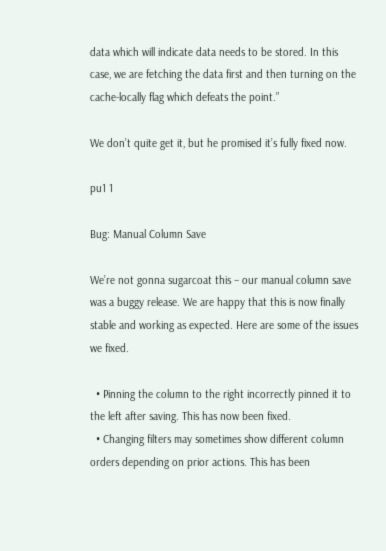data which will indicate data needs to be stored. In this case, we are fetching the data first and then turning on the cache-locally flag which defeats the point.”

We don’t quite get it, but he promised it’s fully fixed now.

pu1 1

Bug: Manual Column Save

We’re not gonna sugarcoat this – our manual column save was a buggy release. We are happy that this is now finally stable and working as expected. Here are some of the issues we fixed.

  • Pinning the column to the right incorrectly pinned it to the left after saving. This has now been fixed.
  • Changing filters may sometimes show different column orders depending on prior actions. This has been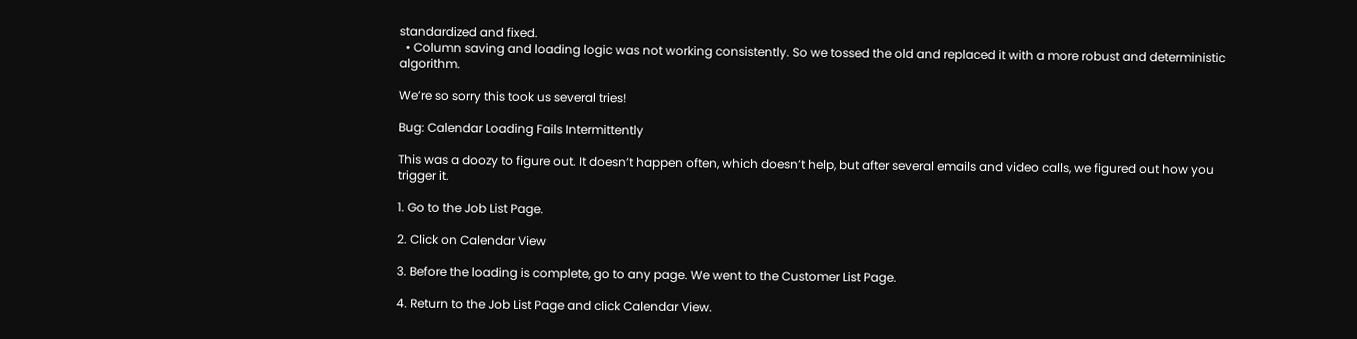standardized and fixed.
  • Column saving and loading logic was not working consistently. So we tossed the old and replaced it with a more robust and deterministic algorithm.

We’re so sorry this took us several tries!

Bug: Calendar Loading Fails Intermittently

This was a doozy to figure out. It doesn’t happen often, which doesn’t help, but after several emails and video calls, we figured out how you trigger it.

1. Go to the Job List Page.

2. Click on Calendar View

3. Before the loading is complete, go to any page. We went to the Customer List Page.

4. Return to the Job List Page and click Calendar View.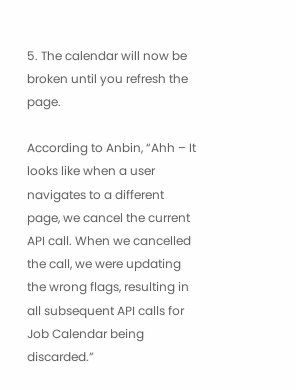5. The calendar will now be broken until you refresh the page.

According to Anbin, “Ahh – It looks like when a user navigates to a different page, we cancel the current API call. When we cancelled the call, we were updating the wrong flags, resulting in all subsequent API calls for Job Calendar being discarded.”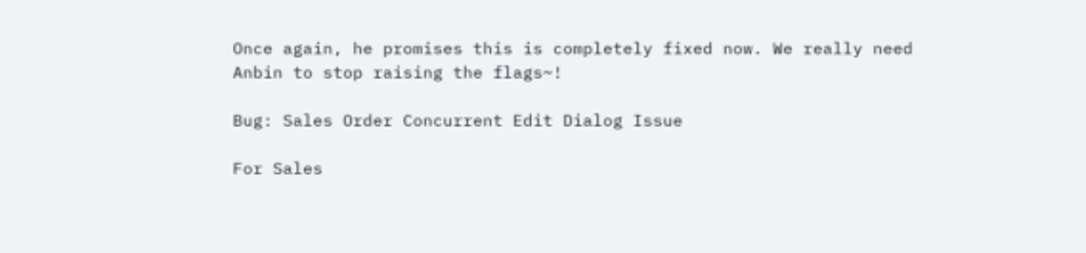Once again, he promises this is completely fixed now. We really need Anbin to stop raising the flags~!

Bug: Sales Order Concurrent Edit Dialog Issue

For Sales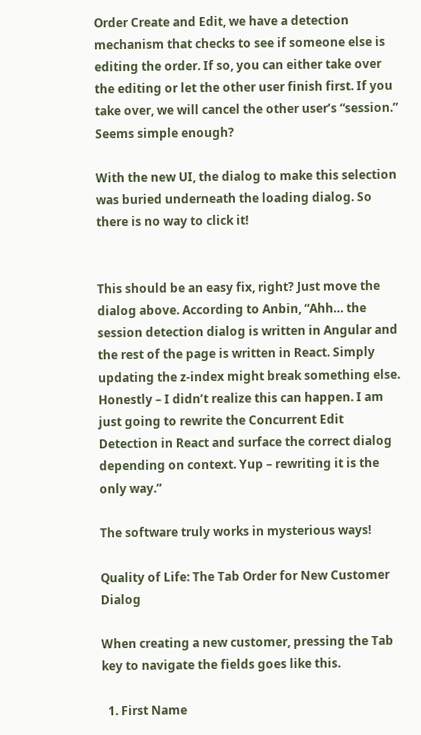Order Create and Edit, we have a detection mechanism that checks to see if someone else is editing the order. If so, you can either take over the editing or let the other user finish first. If you take over, we will cancel the other user’s “session.” Seems simple enough?

With the new UI, the dialog to make this selection was buried underneath the loading dialog. So there is no way to click it!


This should be an easy fix, right? Just move the dialog above. According to Anbin, “Ahh… the session detection dialog is written in Angular and the rest of the page is written in React. Simply updating the z-index might break something else. Honestly – I didn’t realize this can happen. I am just going to rewrite the Concurrent Edit Detection in React and surface the correct dialog depending on context. Yup – rewriting it is the only way.”

The software truly works in mysterious ways!

Quality of Life: The Tab Order for New Customer Dialog

When creating a new customer, pressing the Tab key to navigate the fields goes like this.

  1. First Name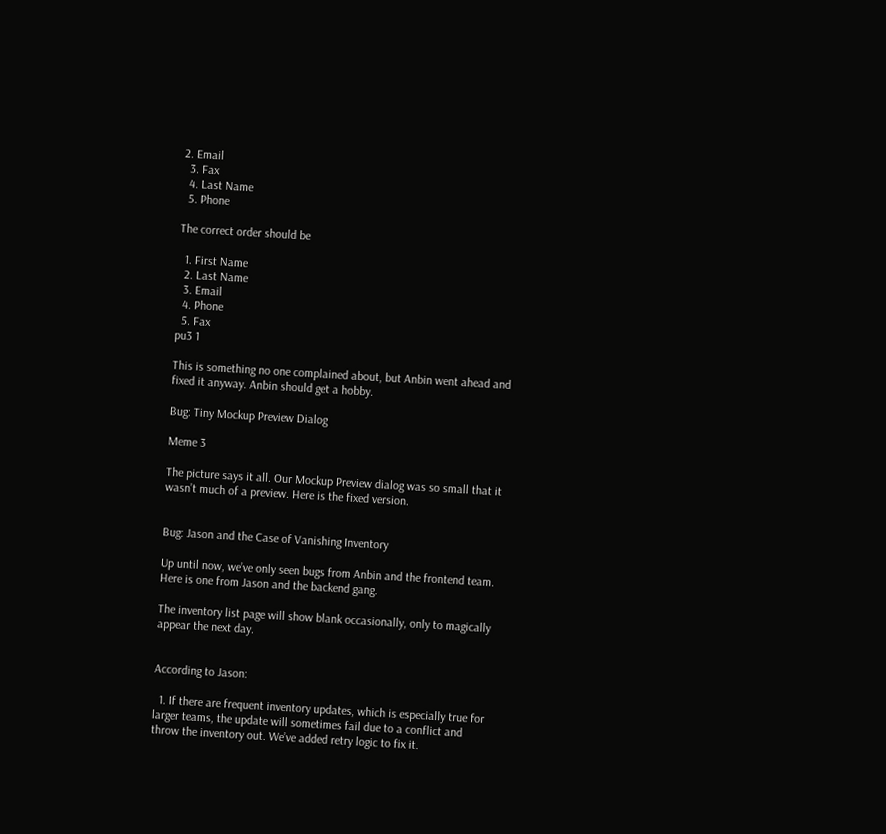2. Email
  3. Fax
  4. Last Name
  5. Phone

The correct order should be

  1. First Name
  2. Last Name
  3. Email
  4. Phone
  5. Fax
pu3 1

This is something no one complained about, but Anbin went ahead and fixed it anyway. Anbin should get a hobby.

Bug: Tiny Mockup Preview Dialog

Meme 3

The picture says it all. Our Mockup Preview dialog was so small that it wasn’t much of a preview. Here is the fixed version.


Bug: Jason and the Case of Vanishing Inventory

Up until now, we’ve only seen bugs from Anbin and the frontend team. Here is one from Jason and the backend gang.

The inventory list page will show blank occasionally, only to magically appear the next day.


According to Jason:

  1. If there are frequent inventory updates, which is especially true for larger teams, the update will sometimes fail due to a conflict and throw the inventory out. We’ve added retry logic to fix it.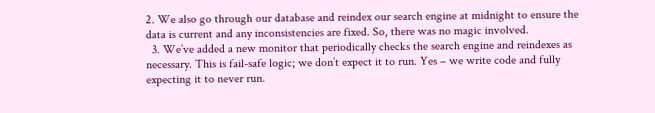2. We also go through our database and reindex our search engine at midnight to ensure the data is current and any inconsistencies are fixed. So, there was no magic involved.
  3. We’ve added a new monitor that periodically checks the search engine and reindexes as necessary. This is fail-safe logic; we don’t expect it to run. Yes – we write code and fully expecting it to never run.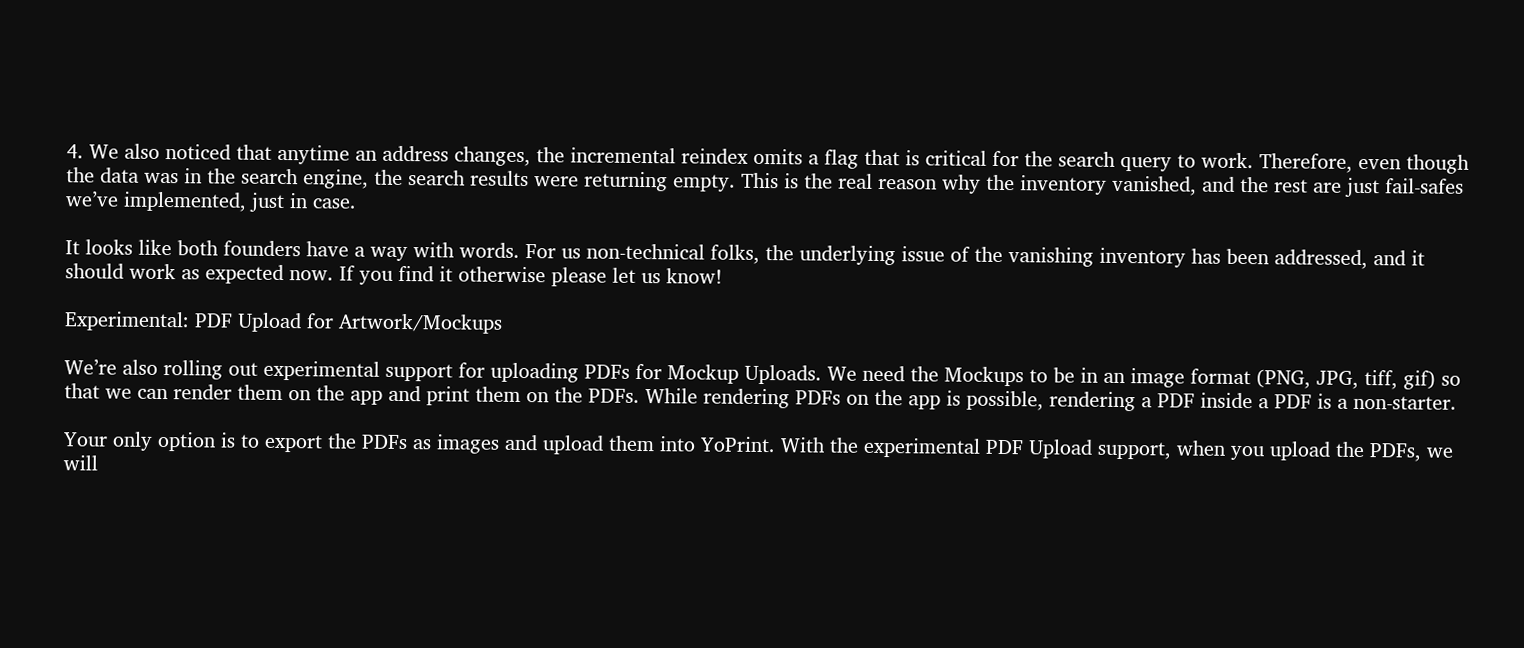4. We also noticed that anytime an address changes, the incremental reindex omits a flag that is critical for the search query to work. Therefore, even though the data was in the search engine, the search results were returning empty. This is the real reason why the inventory vanished, and the rest are just fail-safes we’ve implemented, just in case.

It looks like both founders have a way with words. For us non-technical folks, the underlying issue of the vanishing inventory has been addressed, and it should work as expected now. If you find it otherwise please let us know!

Experimental: PDF Upload for Artwork/Mockups

We’re also rolling out experimental support for uploading PDFs for Mockup Uploads. We need the Mockups to be in an image format (PNG, JPG, tiff, gif) so that we can render them on the app and print them on the PDFs. While rendering PDFs on the app is possible, rendering a PDF inside a PDF is a non-starter.

Your only option is to export the PDFs as images and upload them into YoPrint. With the experimental PDF Upload support, when you upload the PDFs, we will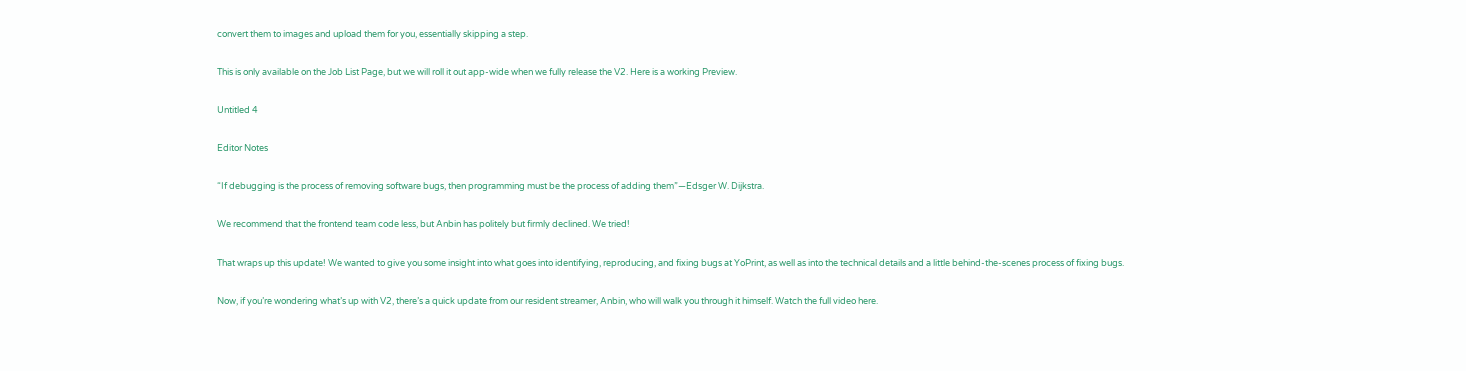convert them to images and upload them for you, essentially skipping a step.

This is only available on the Job List Page, but we will roll it out app-wide when we fully release the V2. Here is a working Preview.

Untitled 4

Editor Notes

“If debugging is the process of removing software bugs, then programming must be the process of adding them”—Edsger W. Dijkstra.

We recommend that the frontend team code less, but Anbin has politely but firmly declined. We tried!

That wraps up this update! We wanted to give you some insight into what goes into identifying, reproducing, and fixing bugs at YoPrint, as well as into the technical details and a little behind-the-scenes process of fixing bugs.

Now, if you’re wondering what’s up with V2, there’s a quick update from our resident streamer, Anbin, who will walk you through it himself. Watch the full video here.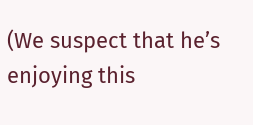(We suspect that he’s enjoying this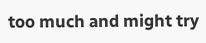too much and might try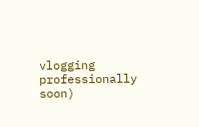vlogging professionally soon)